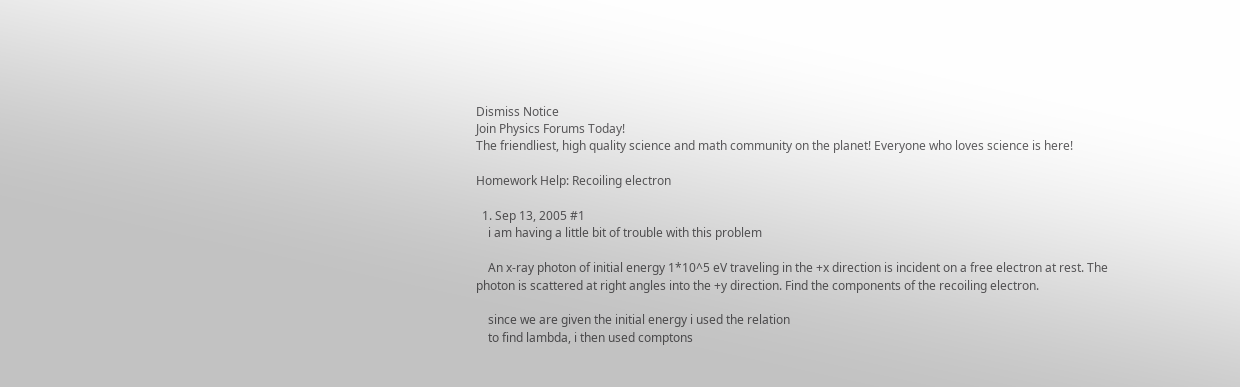Dismiss Notice
Join Physics Forums Today!
The friendliest, high quality science and math community on the planet! Everyone who loves science is here!

Homework Help: Recoiling electron

  1. Sep 13, 2005 #1
    i am having a little bit of trouble with this problem

    An x-ray photon of initial energy 1*10^5 eV traveling in the +x direction is incident on a free electron at rest. The photon is scattered at right angles into the +y direction. Find the components of the recoiling electron.

    since we are given the initial energy i used the relation
    to find lambda, i then used comptons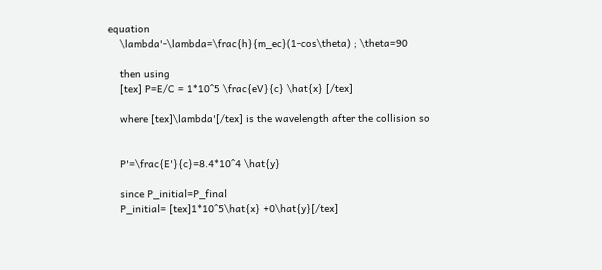equation
    \lambda'-\lambda=\frac{h}{m_ec}(1-cos\theta) ; \theta=90

    then using
    [tex] P=E/C = 1*10^5 \frac{eV}{c} \hat{x} [/tex]

    where [tex]\lambda'[/tex] is the wavelength after the collision so


    P'=\frac{E'}{c}=8.4*10^4 \hat{y}

    since P_initial=P_final
    P_initial= [tex]1*10^5\hat{x} +0\hat{y}[/tex]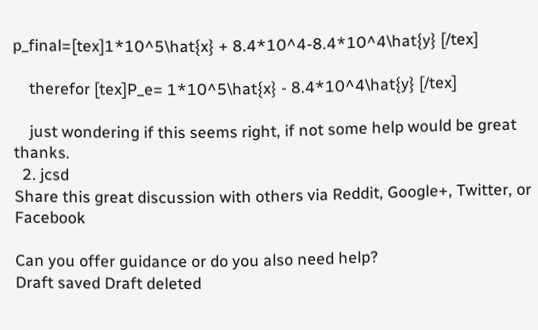p_final=[tex]1*10^5\hat{x} + 8.4*10^4-8.4*10^4\hat{y} [/tex]

    therefor [tex]P_e= 1*10^5\hat{x} - 8.4*10^4\hat{y} [/tex]

    just wondering if this seems right, if not some help would be great thanks.
  2. jcsd
Share this great discussion with others via Reddit, Google+, Twitter, or Facebook

Can you offer guidance or do you also need help?
Draft saved Draft deleted